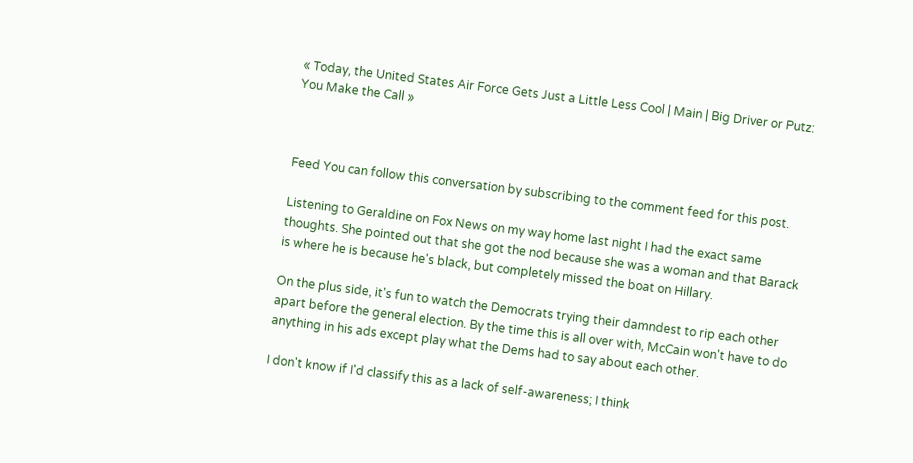« Today, the United States Air Force Gets Just a Little Less Cool | Main | Big Driver or Putz: You Make the Call »



Feed You can follow this conversation by subscribing to the comment feed for this post.

Listening to Geraldine on Fox News on my way home last night I had the exact same thoughts. She pointed out that she got the nod because she was a woman and that Barack is where he is because he's black, but completely missed the boat on Hillary.

On the plus side, it's fun to watch the Democrats trying their damndest to rip each other apart before the general election. By the time this is all over with, McCain won't have to do anything in his ads except play what the Dems had to say about each other.

I don't know if I'd classify this as a lack of self-awareness; I think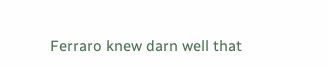Ferraro knew darn well that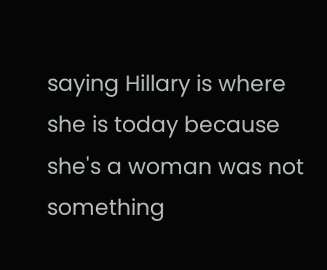saying Hillary is where she is today because she's a woman was not something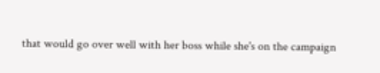that would go over well with her boss while she's on the campaign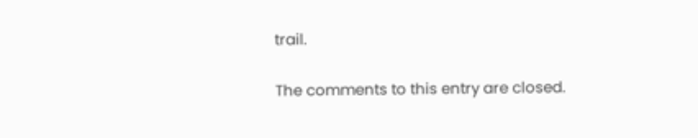trail.

The comments to this entry are closed.